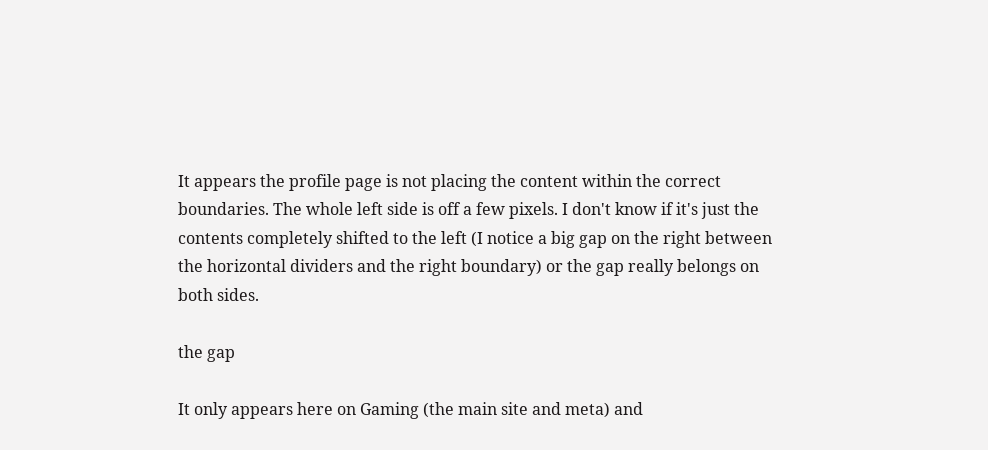It appears the profile page is not placing the content within the correct boundaries. The whole left side is off a few pixels. I don't know if it's just the contents completely shifted to the left (I notice a big gap on the right between the horizontal dividers and the right boundary) or the gap really belongs on both sides.

the gap

It only appears here on Gaming (the main site and meta) and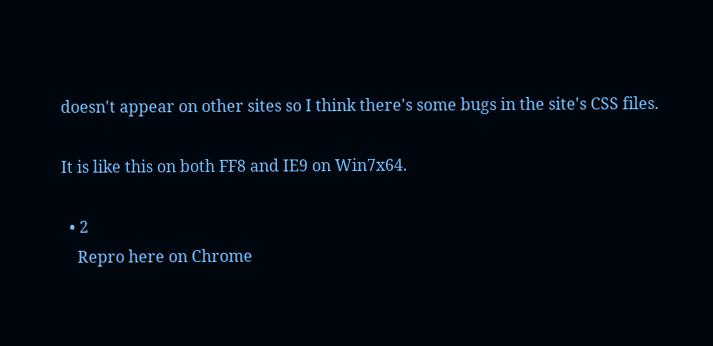doesn't appear on other sites so I think there's some bugs in the site's CSS files.

It is like this on both FF8 and IE9 on Win7x64.

  • 2
    Repro here on Chrome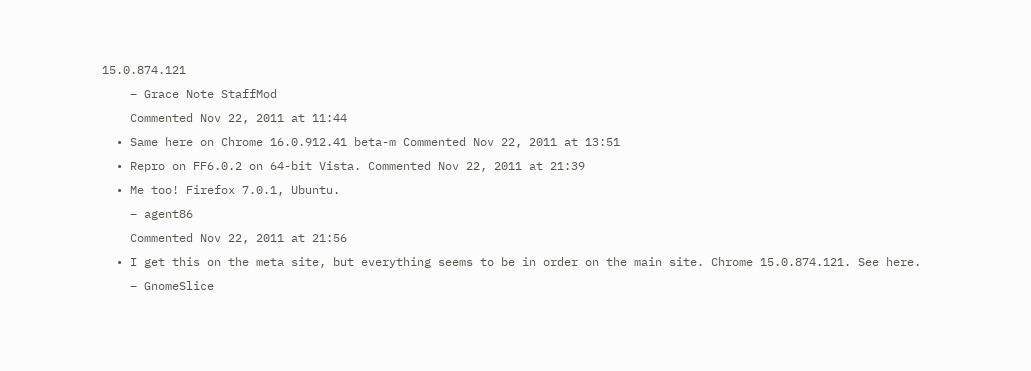15.0.874.121
    – Grace Note StaffMod
    Commented Nov 22, 2011 at 11:44
  • Same here on Chrome 16.0.912.41 beta-m Commented Nov 22, 2011 at 13:51
  • Repro on FF6.0.2 on 64-bit Vista. Commented Nov 22, 2011 at 21:39
  • Me too! Firefox 7.0.1, Ubuntu.
    – agent86
    Commented Nov 22, 2011 at 21:56
  • I get this on the meta site, but everything seems to be in order on the main site. Chrome 15.0.874.121. See here.
    – GnomeSlice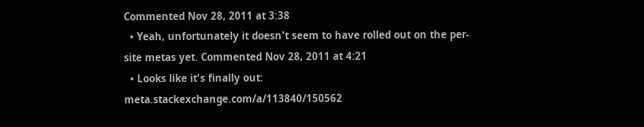Commented Nov 28, 2011 at 3:38
  • Yeah, unfortunately it doesn't seem to have rolled out on the per-site metas yet. Commented Nov 28, 2011 at 4:21
  • Looks like it's finally out: meta.stackexchange.com/a/113840/150562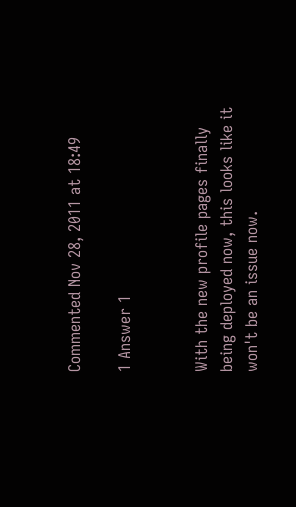Commented Nov 28, 2011 at 18:49

1 Answer 1


With the new profile pages finally being deployed now, this looks like it won't be an issue now.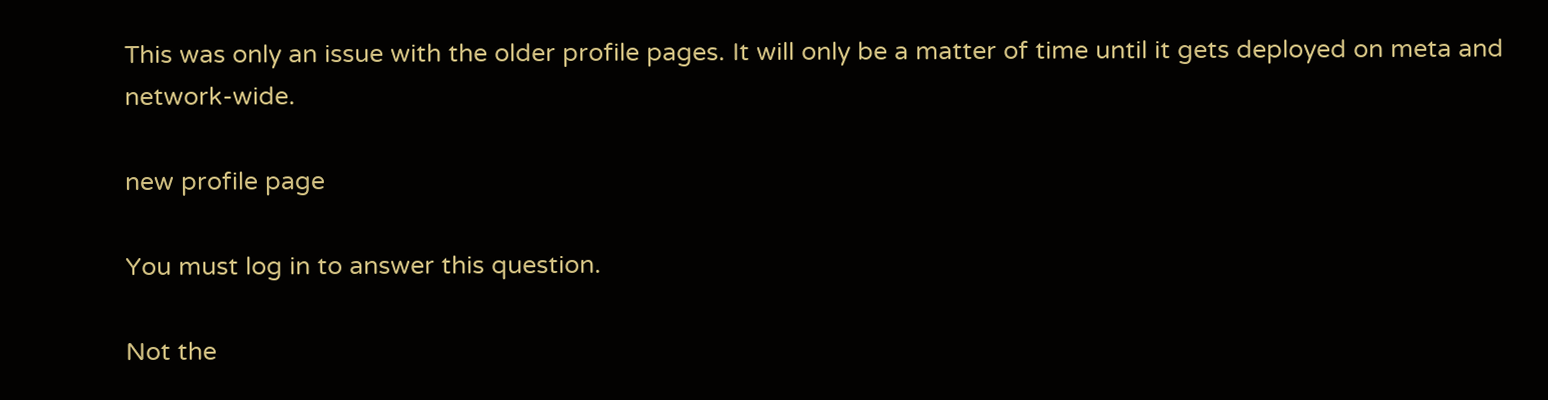This was only an issue with the older profile pages. It will only be a matter of time until it gets deployed on meta and network-wide.

new profile page

You must log in to answer this question.

Not the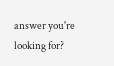answer you're looking for?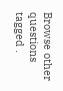Browse other questions tagged .